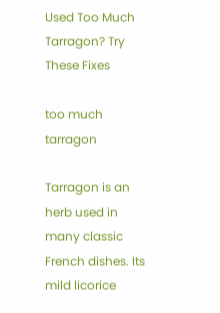Used Too Much Tarragon? Try These Fixes

too much tarragon

Tarragon is an herb used in many classic French dishes. Its mild licorice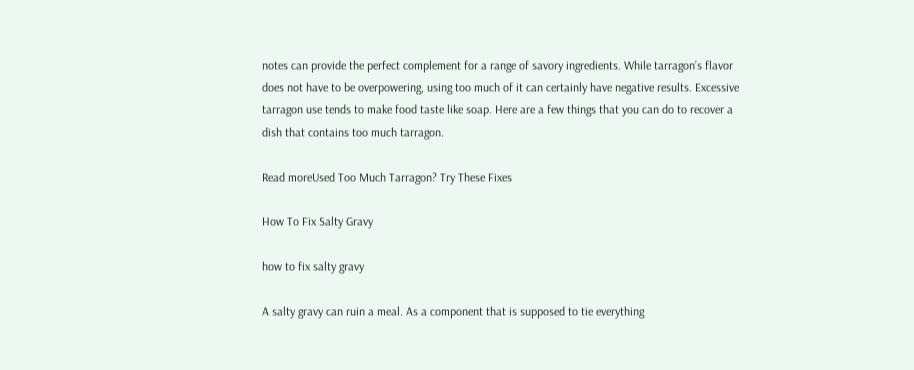notes can provide the perfect complement for a range of savory ingredients. While tarragon’s flavor does not have to be overpowering, using too much of it can certainly have negative results. Excessive tarragon use tends to make food taste like soap. Here are a few things that you can do to recover a dish that contains too much tarragon.

Read moreUsed Too Much Tarragon? Try These Fixes

How To Fix Salty Gravy

how to fix salty gravy

A salty gravy can ruin a meal. As a component that is supposed to tie everything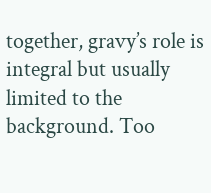together, gravy’s role is integral but usually limited to the background. Too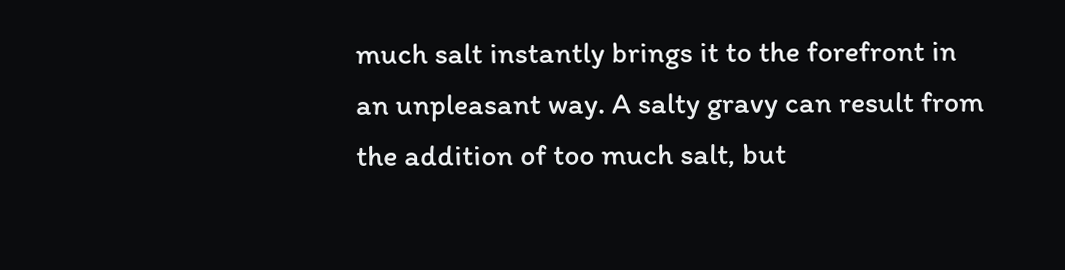much salt instantly brings it to the forefront in an unpleasant way. A salty gravy can result from the addition of too much salt, but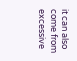it can also come from excessive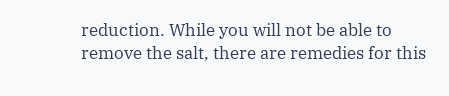reduction. While you will not be able to remove the salt, there are remedies for this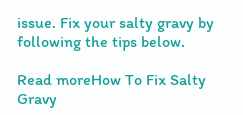issue. Fix your salty gravy by following the tips below.

Read moreHow To Fix Salty Gravy